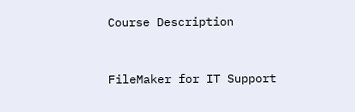Course Description


FileMaker for IT Support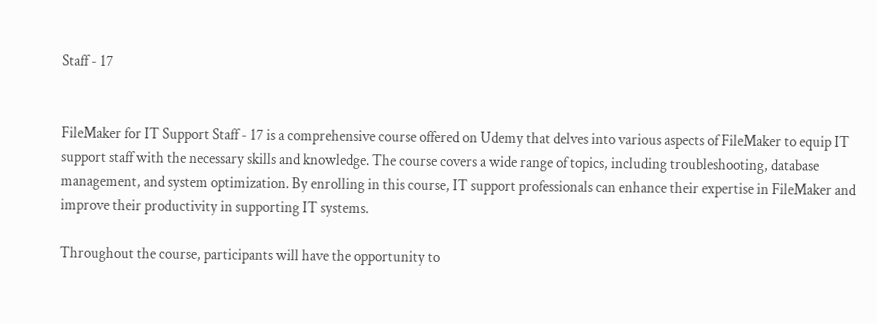Staff - 17


FileMaker for IT Support Staff - 17 is a comprehensive course offered on Udemy that delves into various aspects of FileMaker to equip IT support staff with the necessary skills and knowledge. The course covers a wide range of topics, including troubleshooting, database management, and system optimization. By enrolling in this course, IT support professionals can enhance their expertise in FileMaker and improve their productivity in supporting IT systems.

Throughout the course, participants will have the opportunity to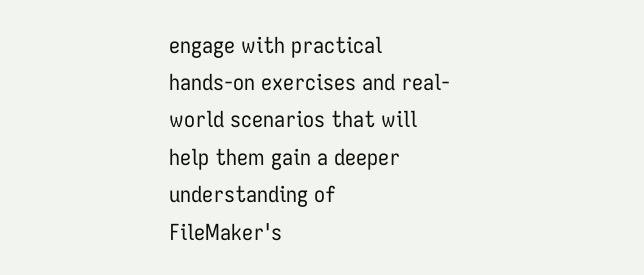engage with practical hands-on exercises and real-world scenarios that will help them gain a deeper understanding of FileMaker's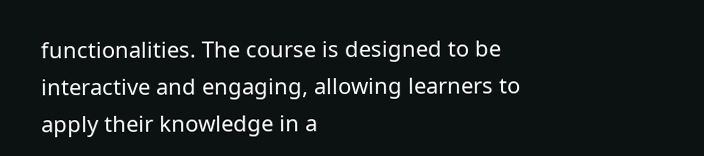functionalities. The course is designed to be interactive and engaging, allowing learners to apply their knowledge in a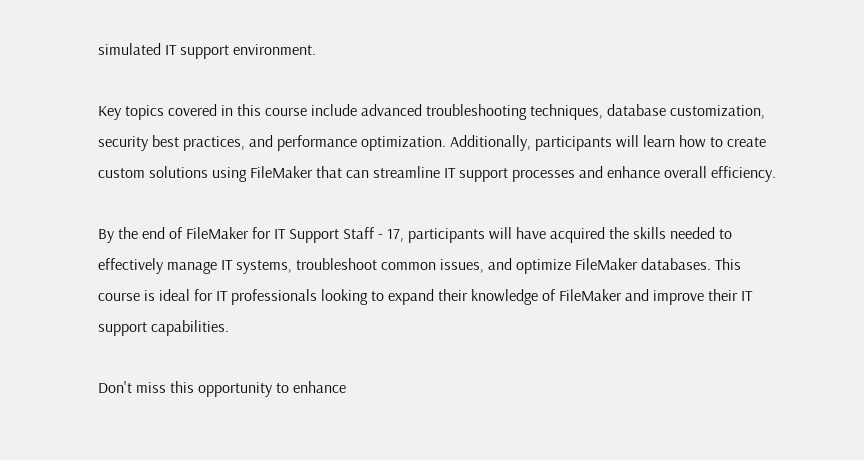simulated IT support environment.

Key topics covered in this course include advanced troubleshooting techniques, database customization, security best practices, and performance optimization. Additionally, participants will learn how to create custom solutions using FileMaker that can streamline IT support processes and enhance overall efficiency.

By the end of FileMaker for IT Support Staff - 17, participants will have acquired the skills needed to effectively manage IT systems, troubleshoot common issues, and optimize FileMaker databases. This course is ideal for IT professionals looking to expand their knowledge of FileMaker and improve their IT support capabilities.

Don't miss this opportunity to enhance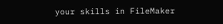your skills in FileMaker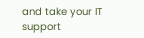and take your IT support